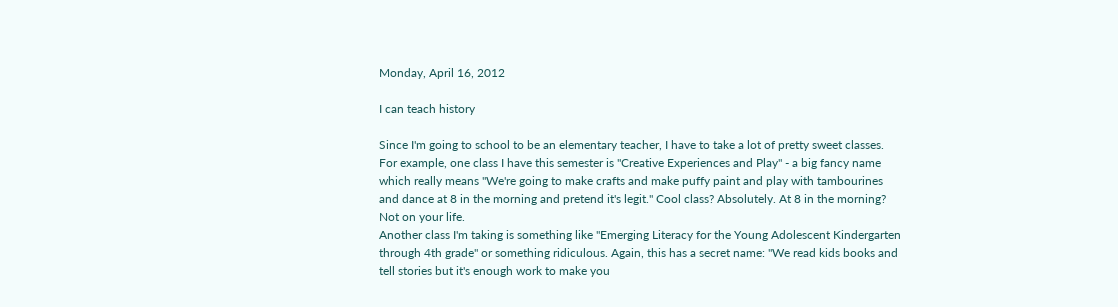Monday, April 16, 2012

I can teach history

Since I'm going to school to be an elementary teacher, I have to take a lot of pretty sweet classes. For example, one class I have this semester is "Creative Experiences and Play" - a big fancy name which really means "We're going to make crafts and make puffy paint and play with tambourines and dance at 8 in the morning and pretend it's legit." Cool class? Absolutely. At 8 in the morning? Not on your life.
Another class I'm taking is something like "Emerging Literacy for the Young Adolescent Kindergarten through 4th grade" or something ridiculous. Again, this has a secret name: "We read kids books and tell stories but it's enough work to make you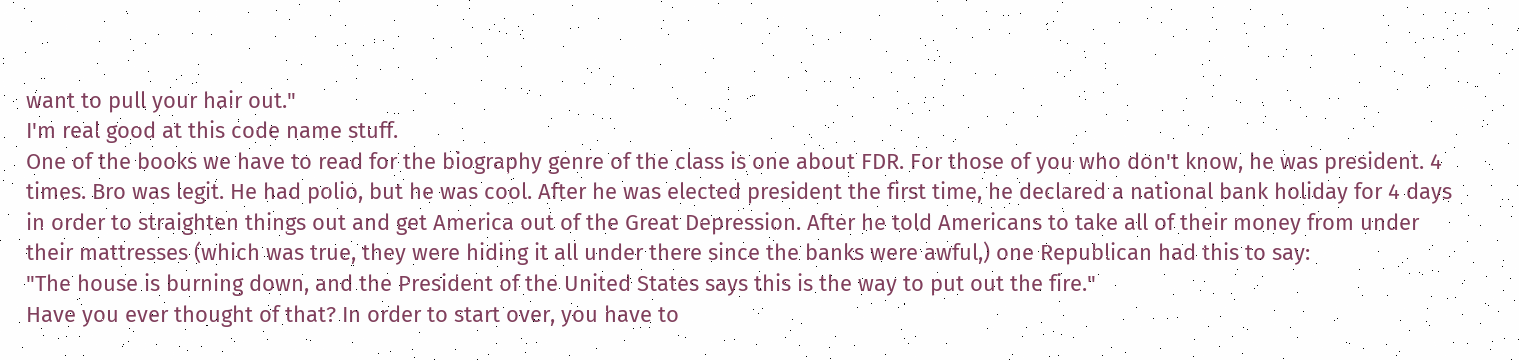want to pull your hair out."
I'm real good at this code name stuff.
One of the books we have to read for the biography genre of the class is one about FDR. For those of you who don't know, he was president. 4 times. Bro was legit. He had polio, but he was cool. After he was elected president the first time, he declared a national bank holiday for 4 days in order to straighten things out and get America out of the Great Depression. After he told Americans to take all of their money from under their mattresses (which was true, they were hiding it all under there since the banks were awful,) one Republican had this to say:
"The house is burning down, and the President of the United States says this is the way to put out the fire."
Have you ever thought of that? In order to start over, you have to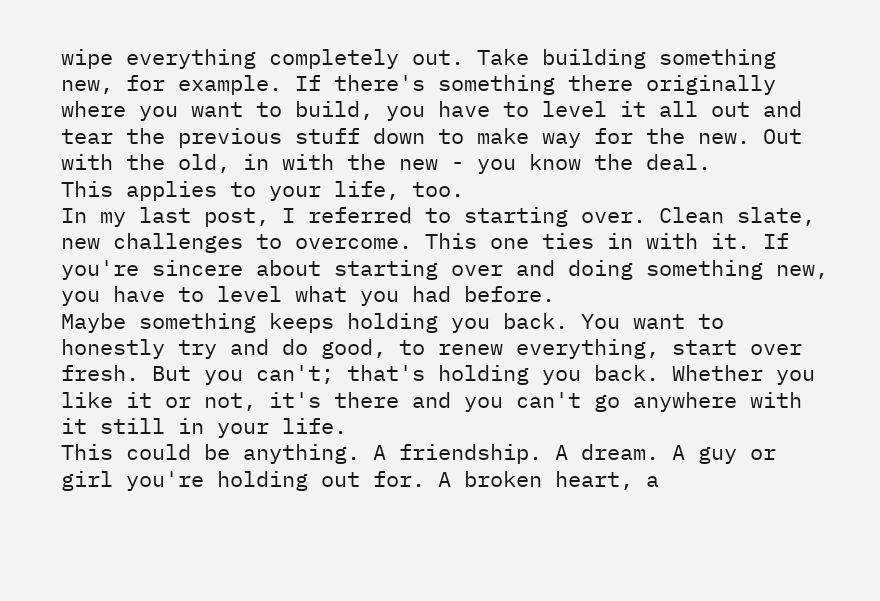wipe everything completely out. Take building something new, for example. If there's something there originally where you want to build, you have to level it all out and tear the previous stuff down to make way for the new. Out with the old, in with the new - you know the deal.
This applies to your life, too.
In my last post, I referred to starting over. Clean slate, new challenges to overcome. This one ties in with it. If you're sincere about starting over and doing something new, you have to level what you had before.
Maybe something keeps holding you back. You want to honestly try and do good, to renew everything, start over fresh. But you can't; that's holding you back. Whether you like it or not, it's there and you can't go anywhere with it still in your life.
This could be anything. A friendship. A dream. A guy or girl you're holding out for. A broken heart, a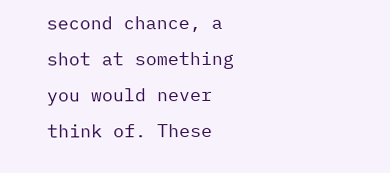second chance, a shot at something you would never think of. These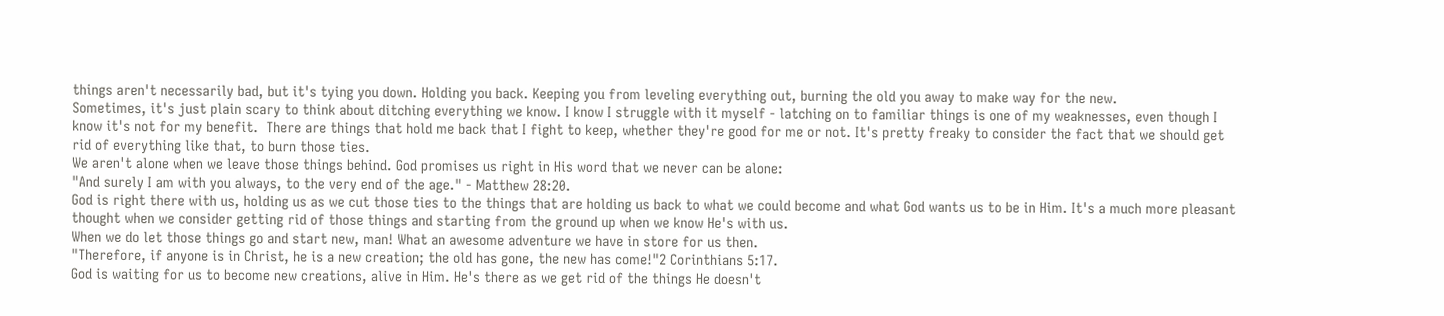things aren't necessarily bad, but it's tying you down. Holding you back. Keeping you from leveling everything out, burning the old you away to make way for the new.
Sometimes, it's just plain scary to think about ditching everything we know. I know I struggle with it myself - latching on to familiar things is one of my weaknesses, even though I know it's not for my benefit.  There are things that hold me back that I fight to keep, whether they're good for me or not. It's pretty freaky to consider the fact that we should get rid of everything like that, to burn those ties.
We aren't alone when we leave those things behind. God promises us right in His word that we never can be alone:
"And surely I am with you always, to the very end of the age." - Matthew 28:20.
God is right there with us, holding us as we cut those ties to the things that are holding us back to what we could become and what God wants us to be in Him. It's a much more pleasant thought when we consider getting rid of those things and starting from the ground up when we know He's with us.
When we do let those things go and start new, man! What an awesome adventure we have in store for us then.
"Therefore, if anyone is in Christ, he is a new creation; the old has gone, the new has come!"2 Corinthians 5:17.
God is waiting for us to become new creations, alive in Him. He's there as we get rid of the things He doesn't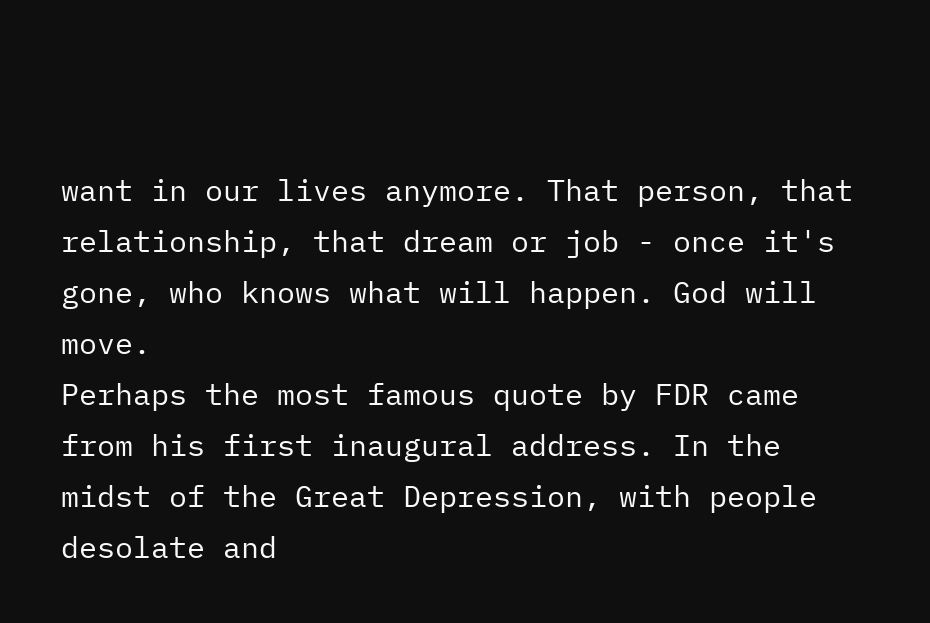want in our lives anymore. That person, that relationship, that dream or job - once it's gone, who knows what will happen. God will move.
Perhaps the most famous quote by FDR came from his first inaugural address. In the midst of the Great Depression, with people desolate and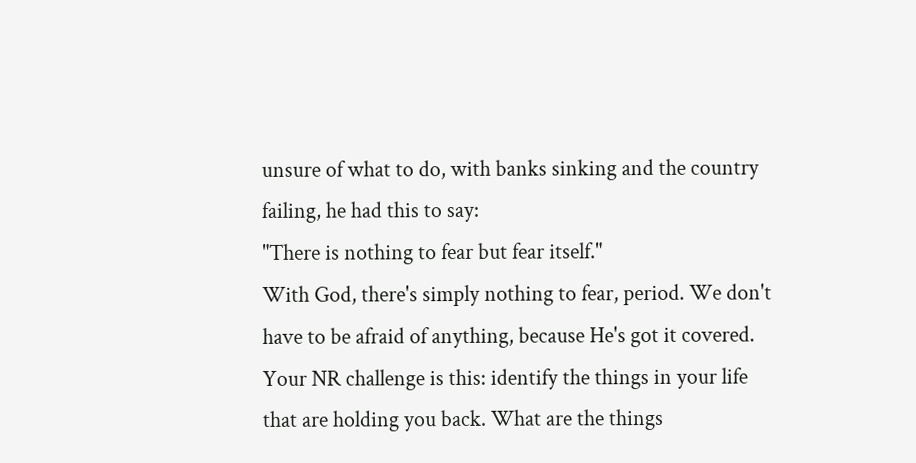unsure of what to do, with banks sinking and the country failing, he had this to say:
"There is nothing to fear but fear itself."
With God, there's simply nothing to fear, period. We don't have to be afraid of anything, because He's got it covered.
Your NR challenge is this: identify the things in your life that are holding you back. What are the things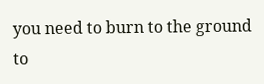you need to burn to the ground to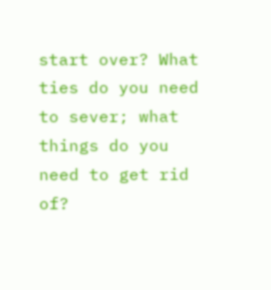start over? What ties do you need to sever; what things do you need to get rid of?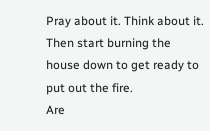Pray about it. Think about it.
Then start burning the house down to get ready to put out the fire.
Are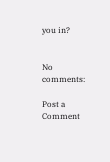you in?


No comments:

Post a Comment